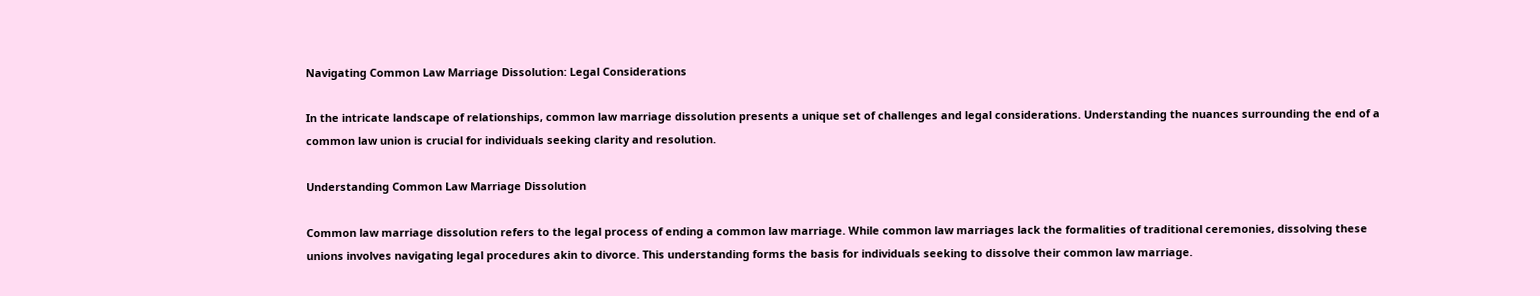Navigating Common Law Marriage Dissolution: Legal Considerations

In the intricate landscape of relationships, common law marriage dissolution presents a unique set of challenges and legal considerations. Understanding the nuances surrounding the end of a common law union is crucial for individuals seeking clarity and resolution.

Understanding Common Law Marriage Dissolution

Common law marriage dissolution refers to the legal process of ending a common law marriage. While common law marriages lack the formalities of traditional ceremonies, dissolving these unions involves navigating legal procedures akin to divorce. This understanding forms the basis for individuals seeking to dissolve their common law marriage.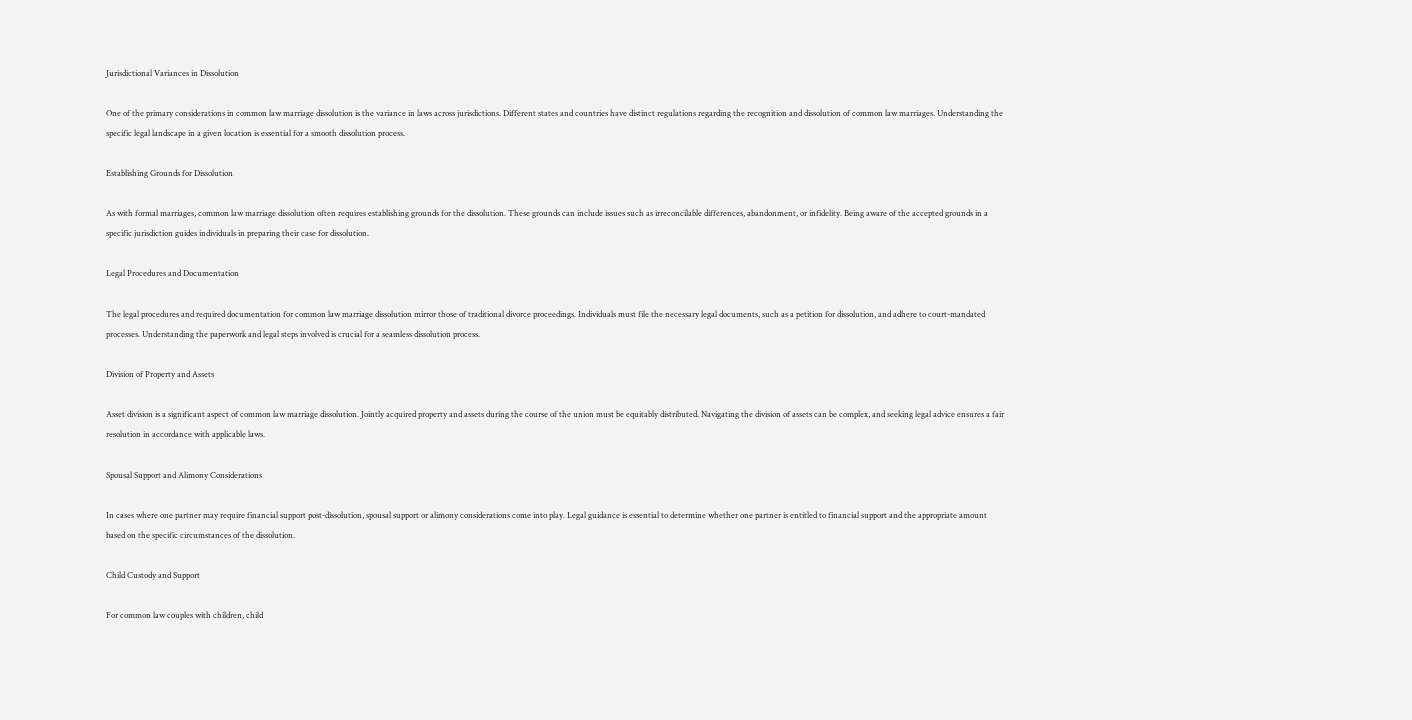Jurisdictional Variances in Dissolution

One of the primary considerations in common law marriage dissolution is the variance in laws across jurisdictions. Different states and countries have distinct regulations regarding the recognition and dissolution of common law marriages. Understanding the specific legal landscape in a given location is essential for a smooth dissolution process.

Establishing Grounds for Dissolution

As with formal marriages, common law marriage dissolution often requires establishing grounds for the dissolution. These grounds can include issues such as irreconcilable differences, abandonment, or infidelity. Being aware of the accepted grounds in a specific jurisdiction guides individuals in preparing their case for dissolution.

Legal Procedures and Documentation

The legal procedures and required documentation for common law marriage dissolution mirror those of traditional divorce proceedings. Individuals must file the necessary legal documents, such as a petition for dissolution, and adhere to court-mandated processes. Understanding the paperwork and legal steps involved is crucial for a seamless dissolution process.

Division of Property and Assets

Asset division is a significant aspect of common law marriage dissolution. Jointly acquired property and assets during the course of the union must be equitably distributed. Navigating the division of assets can be complex, and seeking legal advice ensures a fair resolution in accordance with applicable laws.

Spousal Support and Alimony Considerations

In cases where one partner may require financial support post-dissolution, spousal support or alimony considerations come into play. Legal guidance is essential to determine whether one partner is entitled to financial support and the appropriate amount based on the specific circumstances of the dissolution.

Child Custody and Support

For common law couples with children, child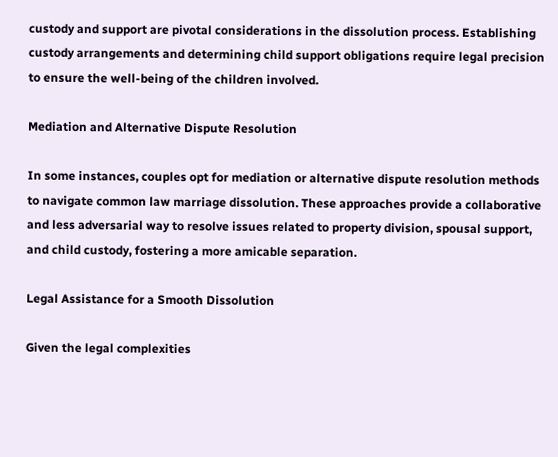custody and support are pivotal considerations in the dissolution process. Establishing custody arrangements and determining child support obligations require legal precision to ensure the well-being of the children involved.

Mediation and Alternative Dispute Resolution

In some instances, couples opt for mediation or alternative dispute resolution methods to navigate common law marriage dissolution. These approaches provide a collaborative and less adversarial way to resolve issues related to property division, spousal support, and child custody, fostering a more amicable separation.

Legal Assistance for a Smooth Dissolution

Given the legal complexities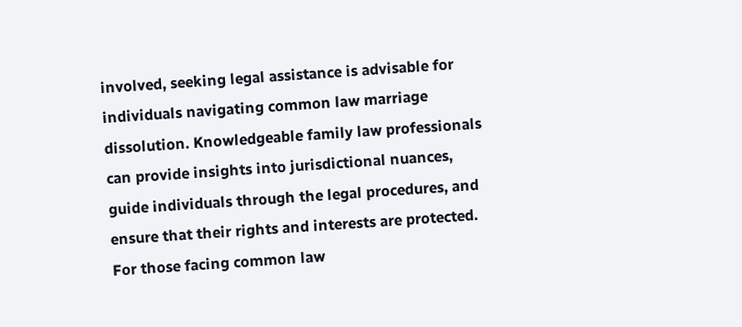involved, seeking legal assistance is advisable for individuals navigating common law marriage dissolution. Knowledgeable family law professionals can provide insights into jurisdictional nuances, guide individuals through the legal procedures, and ensure that their rights and interests are protected. For those facing common law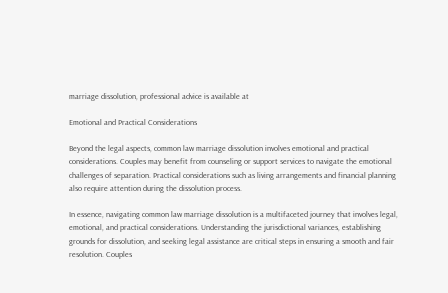marriage dissolution, professional advice is available at

Emotional and Practical Considerations

Beyond the legal aspects, common law marriage dissolution involves emotional and practical considerations. Couples may benefit from counseling or support services to navigate the emotional challenges of separation. Practical considerations such as living arrangements and financial planning also require attention during the dissolution process.

In essence, navigating common law marriage dissolution is a multifaceted journey that involves legal, emotional, and practical considerations. Understanding the jurisdictional variances, establishing grounds for dissolution, and seeking legal assistance are critical steps in ensuring a smooth and fair resolution. Couples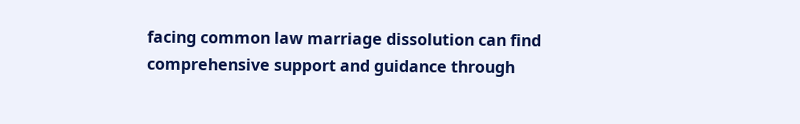facing common law marriage dissolution can find comprehensive support and guidance through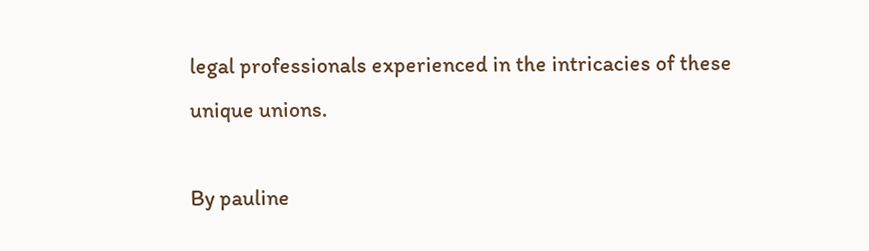legal professionals experienced in the intricacies of these unique unions.

By pauline